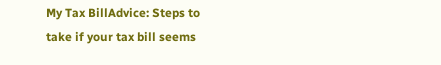My Tax BillAdvice: Steps to take if your tax bill seems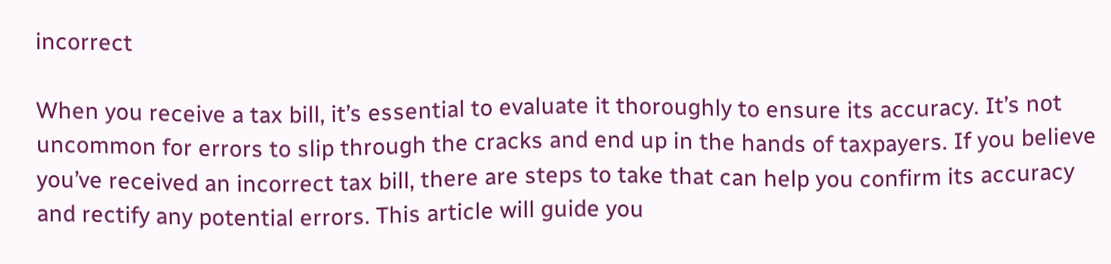incorrect

When you receive a tax bill, it’s essential to evaluate it thoroughly to ensure its accuracy. It’s not uncommon for errors to slip through the cracks and end up in the hands of taxpayers. If you believe you’ve received an incorrect tax bill, there are steps to take that can help you confirm its accuracy and rectify any potential errors. This article will guide you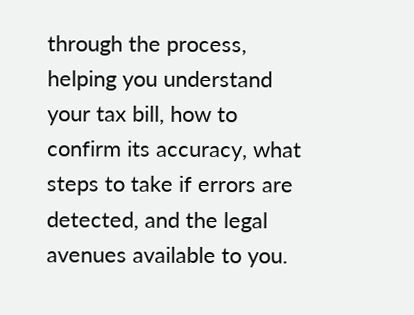through the process, helping you understand your tax bill, how to confirm its accuracy, what steps to take if errors are detected, and the legal avenues available to you.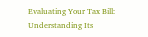Evaluating Your Tax Bill: Understanding Its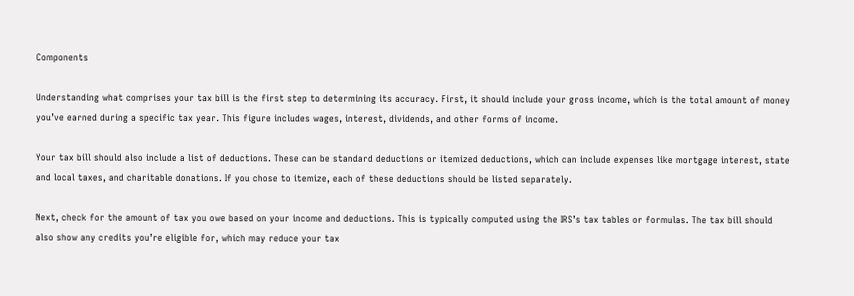Components

Understanding what comprises your tax bill is the first step to determining its accuracy. First, it should include your gross income, which is the total amount of money you’ve earned during a specific tax year. This figure includes wages, interest, dividends, and other forms of income.

Your tax bill should also include a list of deductions. These can be standard deductions or itemized deductions, which can include expenses like mortgage interest, state and local taxes, and charitable donations. If you chose to itemize, each of these deductions should be listed separately.

Next, check for the amount of tax you owe based on your income and deductions. This is typically computed using the IRS’s tax tables or formulas. The tax bill should also show any credits you’re eligible for, which may reduce your tax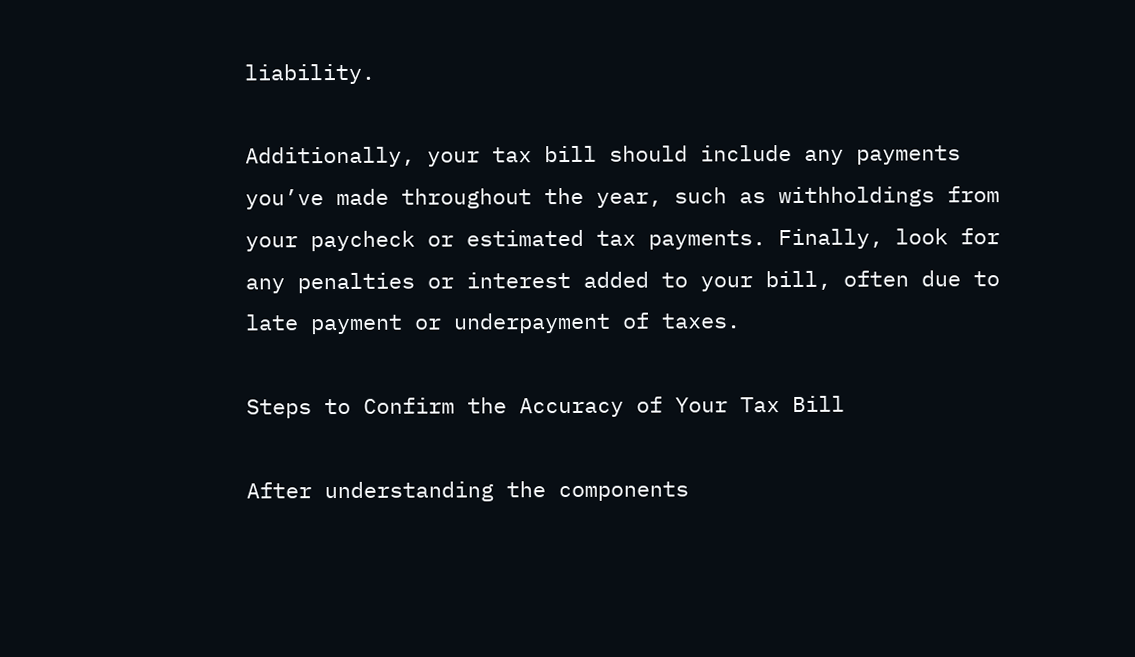liability.

Additionally, your tax bill should include any payments you’ve made throughout the year, such as withholdings from your paycheck or estimated tax payments. Finally, look for any penalties or interest added to your bill, often due to late payment or underpayment of taxes.

Steps to Confirm the Accuracy of Your Tax Bill

After understanding the components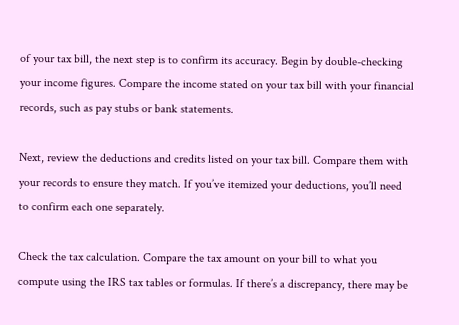of your tax bill, the next step is to confirm its accuracy. Begin by double-checking your income figures. Compare the income stated on your tax bill with your financial records, such as pay stubs or bank statements.

Next, review the deductions and credits listed on your tax bill. Compare them with your records to ensure they match. If you’ve itemized your deductions, you’ll need to confirm each one separately.

Check the tax calculation. Compare the tax amount on your bill to what you compute using the IRS tax tables or formulas. If there’s a discrepancy, there may be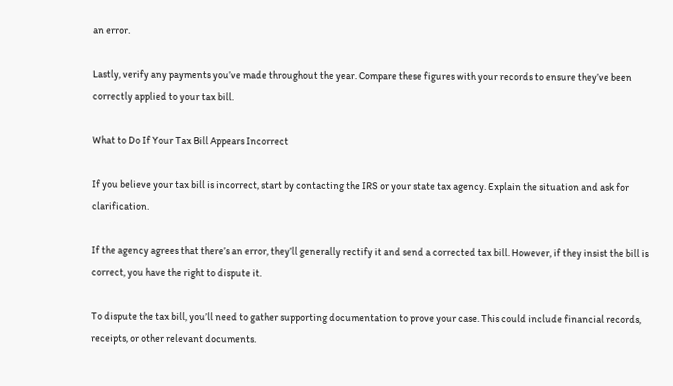an error.

Lastly, verify any payments you’ve made throughout the year. Compare these figures with your records to ensure they’ve been correctly applied to your tax bill.

What to Do If Your Tax Bill Appears Incorrect

If you believe your tax bill is incorrect, start by contacting the IRS or your state tax agency. Explain the situation and ask for clarification.

If the agency agrees that there’s an error, they’ll generally rectify it and send a corrected tax bill. However, if they insist the bill is correct, you have the right to dispute it.

To dispute the tax bill, you’ll need to gather supporting documentation to prove your case. This could include financial records, receipts, or other relevant documents.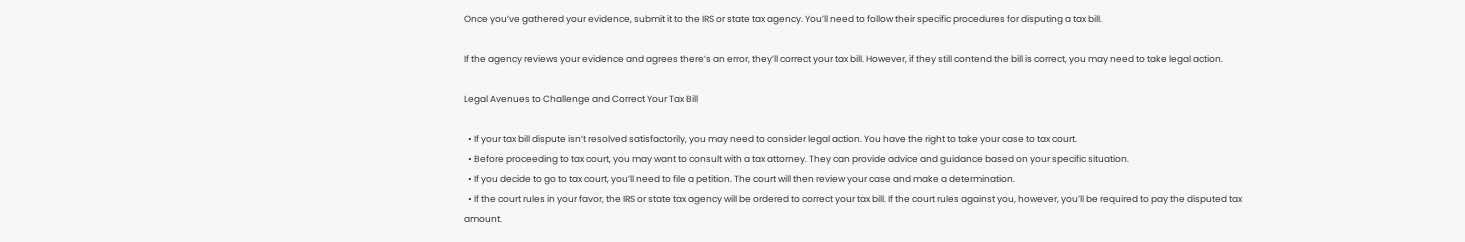Once you’ve gathered your evidence, submit it to the IRS or state tax agency. You’ll need to follow their specific procedures for disputing a tax bill.

If the agency reviews your evidence and agrees there’s an error, they’ll correct your tax bill. However, if they still contend the bill is correct, you may need to take legal action.

Legal Avenues to Challenge and Correct Your Tax Bill

  • If your tax bill dispute isn’t resolved satisfactorily, you may need to consider legal action. You have the right to take your case to tax court.
  • Before proceeding to tax court, you may want to consult with a tax attorney. They can provide advice and guidance based on your specific situation.
  • If you decide to go to tax court, you’ll need to file a petition. The court will then review your case and make a determination.
  • If the court rules in your favor, the IRS or state tax agency will be ordered to correct your tax bill. If the court rules against you, however, you’ll be required to pay the disputed tax amount.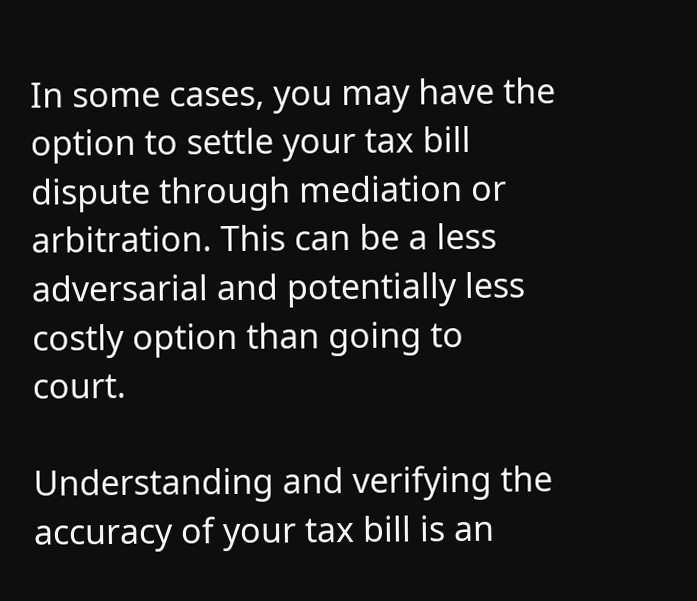In some cases, you may have the option to settle your tax bill dispute through mediation or arbitration. This can be a less adversarial and potentially less costly option than going to court.

Understanding and verifying the accuracy of your tax bill is an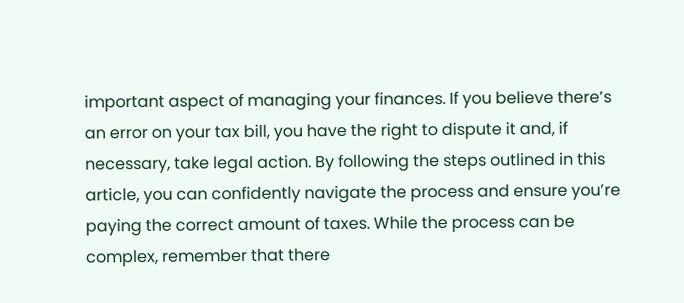important aspect of managing your finances. If you believe there’s an error on your tax bill, you have the right to dispute it and, if necessary, take legal action. By following the steps outlined in this article, you can confidently navigate the process and ensure you’re paying the correct amount of taxes. While the process can be complex, remember that there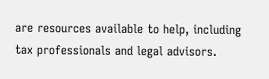are resources available to help, including tax professionals and legal advisors.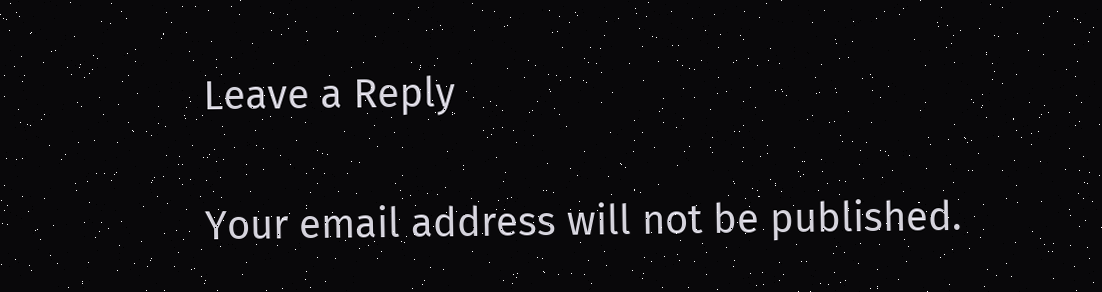Leave a Reply

Your email address will not be published.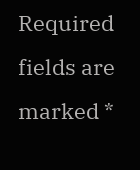Required fields are marked *